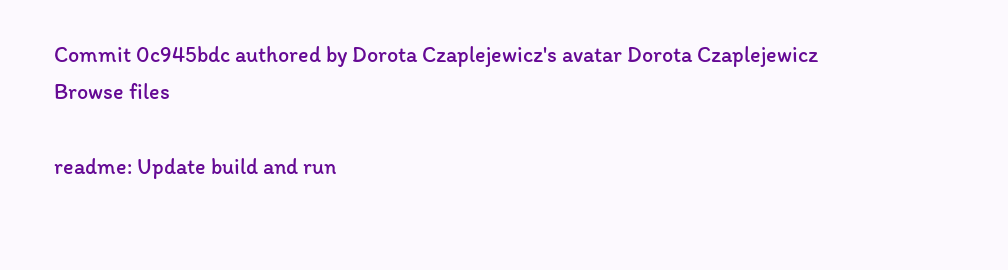Commit 0c945bdc authored by Dorota Czaplejewicz's avatar Dorota Czaplejewicz
Browse files

readme: Update build and run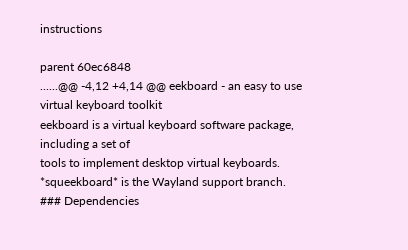instructions

parent 60ec6848
......@@ -4,12 +4,14 @@ eekboard - an easy to use virtual keyboard toolkit
eekboard is a virtual keyboard software package, including a set of
tools to implement desktop virtual keyboards.
*squeekboard* is the Wayland support branch.
### Dependencies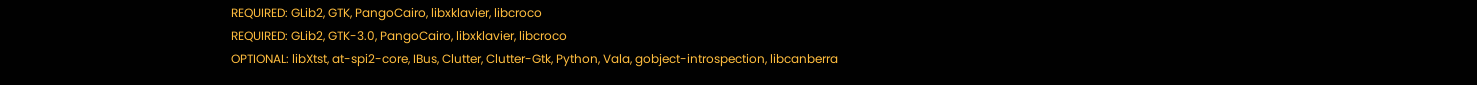REQUIRED: GLib2, GTK, PangoCairo, libxklavier, libcroco
REQUIRED: GLib2, GTK-3.0, PangoCairo, libxklavier, libcroco
OPTIONAL: libXtst, at-spi2-core, IBus, Clutter, Clutter-Gtk, Python, Vala, gobject-introspection, libcanberra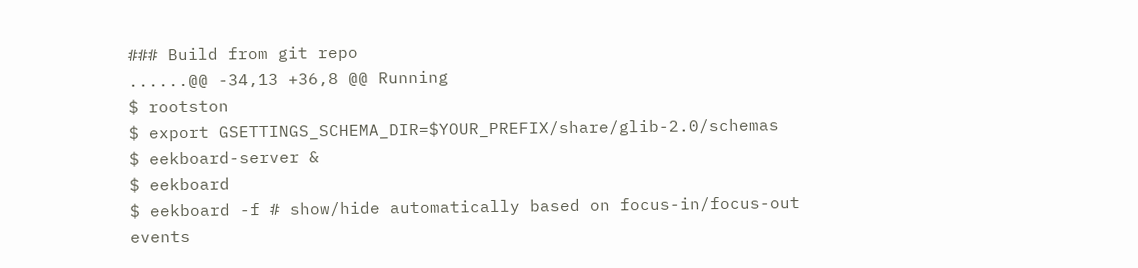### Build from git repo
......@@ -34,13 +36,8 @@ Running
$ rootston
$ export GSETTINGS_SCHEMA_DIR=$YOUR_PREFIX/share/glib-2.0/schemas
$ eekboard-server &
$ eekboard
$ eekboard -f # show/hide automatically based on focus-in/focus-out events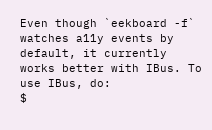Even though `eekboard -f` watches a11y events by default, it currently
works better with IBus. To use IBus, do:
$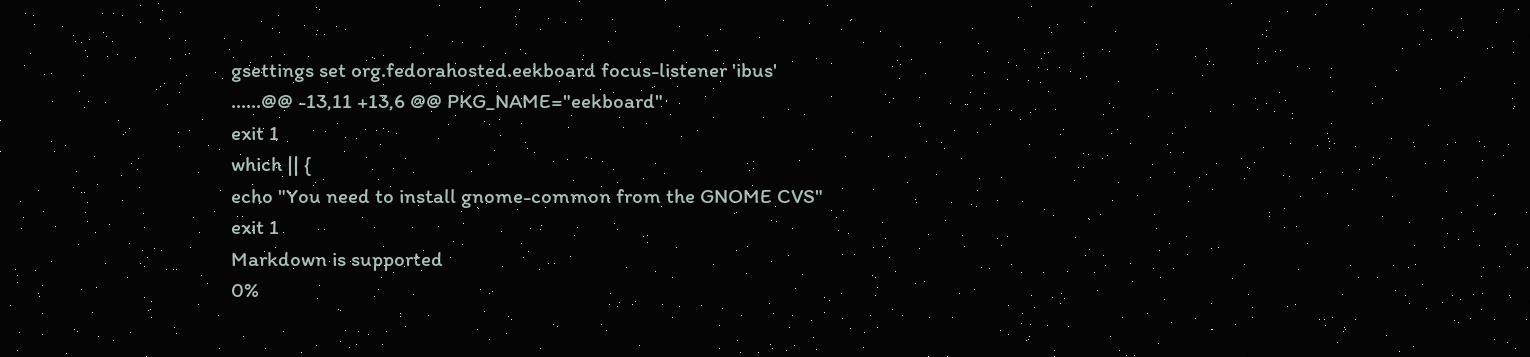gsettings set org.fedorahosted.eekboard focus-listener 'ibus'
......@@ -13,11 +13,6 @@ PKG_NAME="eekboard"
exit 1
which || {
echo "You need to install gnome-common from the GNOME CVS"
exit 1
Markdown is supported
0%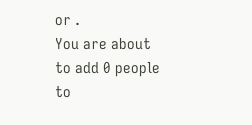or .
You are about to add 0 people to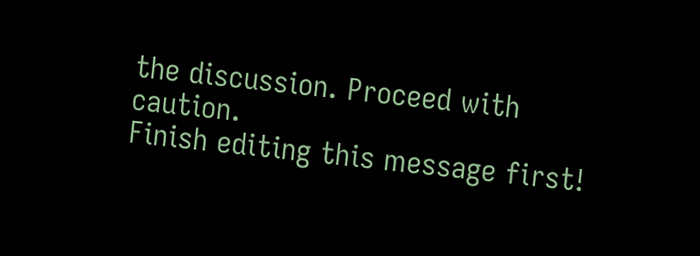the discussion. Proceed with caution.
Finish editing this message first!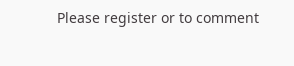Please register or to comment